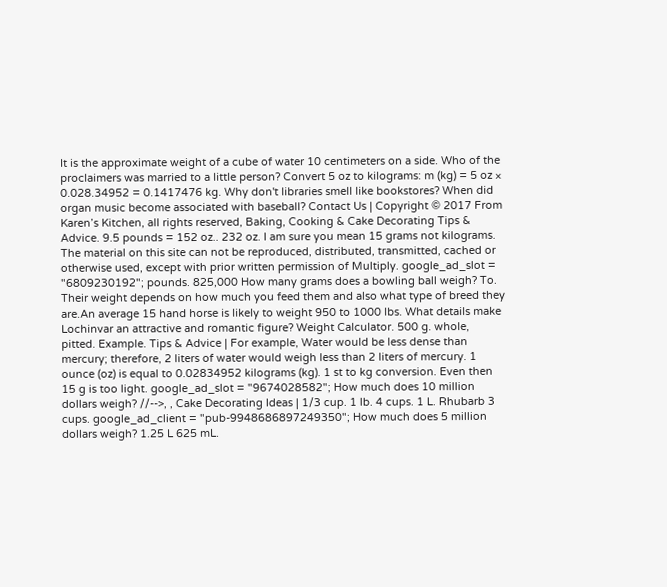It is the approximate weight of a cube of water 10 centimeters on a side. Who of the proclaimers was married to a little person? Convert 5 oz to kilograms: m (kg) = 5 oz × 0.028.34952 = 0.1417476 kg. Why don't libraries smell like bookstores? When did organ music become associated with baseball? Contact Us | Copyright © 2017 From Karen’s Kitchen, all rights reserved, Baking, Cooking & Cake Decorating Tips & Advice. 9.5 pounds = 152 oz.. 232 oz. I am sure you mean 15 grams not kilograms. The material on this site can not be reproduced, distributed, transmitted, cached or otherwise used, except with prior written permission of Multiply. google_ad_slot = "6809230192"; pounds. 825,000 How many grams does a bowling ball weigh? To. Their weight depends on how much you feed them and also what type of breed they are.An average 15 hand horse is likely to weight 950 to 1000 lbs. What details make Lochinvar an attractive and romantic figure? Weight Calculator. 500 g. whole, pitted. Example. Tips & Advice | For example, Water would be less dense than mercury; therefore, 2 liters of water would weigh less than 2 liters of mercury. 1 ounce (oz) is equal to 0.02834952 kilograms (kg). 1 st to kg conversion. Even then 15 g is too light. google_ad_slot = "9674028582"; How much does 10 million dollars weigh? //-->, , Cake Decorating Ideas | 1/3 cup. 1 lb. 4 cups. 1 L. Rhubarb 3 cups. google_ad_client = "pub-9948686897249350"; How much does 5 million dollars weigh? 1.25 L 625 mL.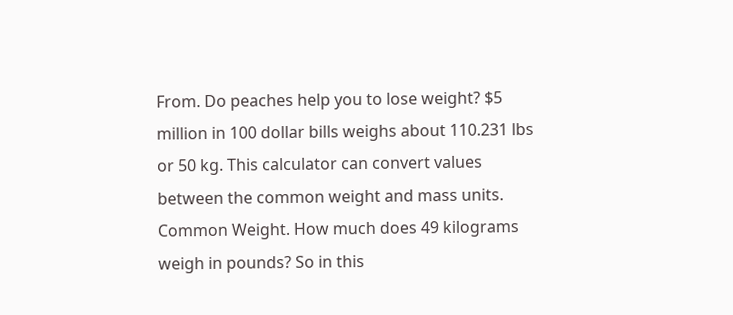From. Do peaches help you to lose weight? $5 million in 100 dollar bills weighs about 110.231 lbs or 50 kg. This calculator can convert values between the common weight and mass units. Common Weight. How much does 49 kilograms weigh in pounds? So in this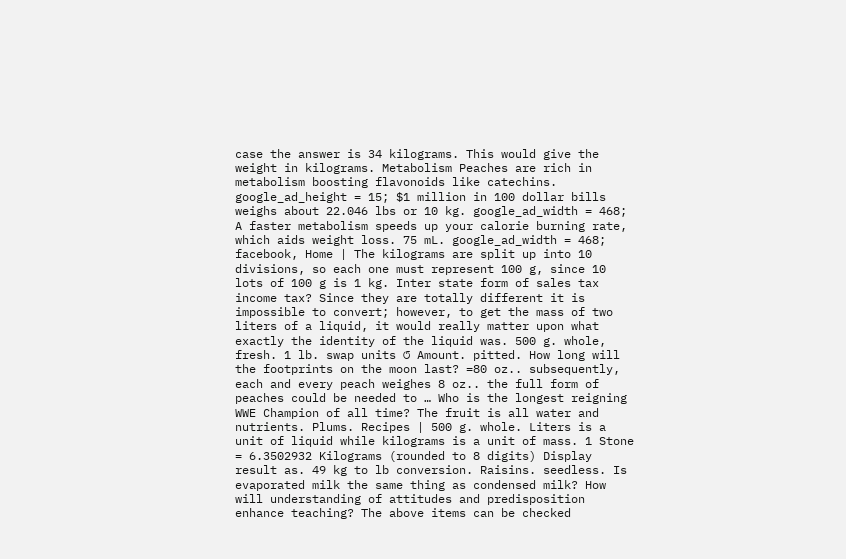case the answer is 34 kilograms. This would give the weight in kilograms. Metabolism Peaches are rich in metabolism boosting flavonoids like catechins. google_ad_height = 15; $1 million in 100 dollar bills weighs about 22.046 lbs or 10 kg. google_ad_width = 468; A faster metabolism speeds up your calorie burning rate, which aids weight loss. 75 mL. google_ad_width = 468; facebook, Home | The kilograms are split up into 10 divisions, so each one must represent 100 g, since 10 lots of 100 g is 1 kg. Inter state form of sales tax income tax? Since they are totally different it is impossible to convert; however, to get the mass of two liters of a liquid, it would really matter upon what exactly the identity of the liquid was. 500 g. whole, fresh. 1 lb. swap units ↺ Amount. pitted. How long will the footprints on the moon last? =80 oz.. subsequently, each and every peach weighes 8 oz.. the full form of peaches could be needed to … Who is the longest reigning WWE Champion of all time? The fruit is all water and nutrients. Plums. Recipes | 500 g. whole. Liters is a unit of liquid while kilograms is a unit of mass. 1 Stone = 6.3502932 Kilograms (rounded to 8 digits) Display result as. 49 kg to lb conversion. Raisins. seedless. Is evaporated milk the same thing as condensed milk? How will understanding of attitudes and predisposition enhance teaching? The above items can be checked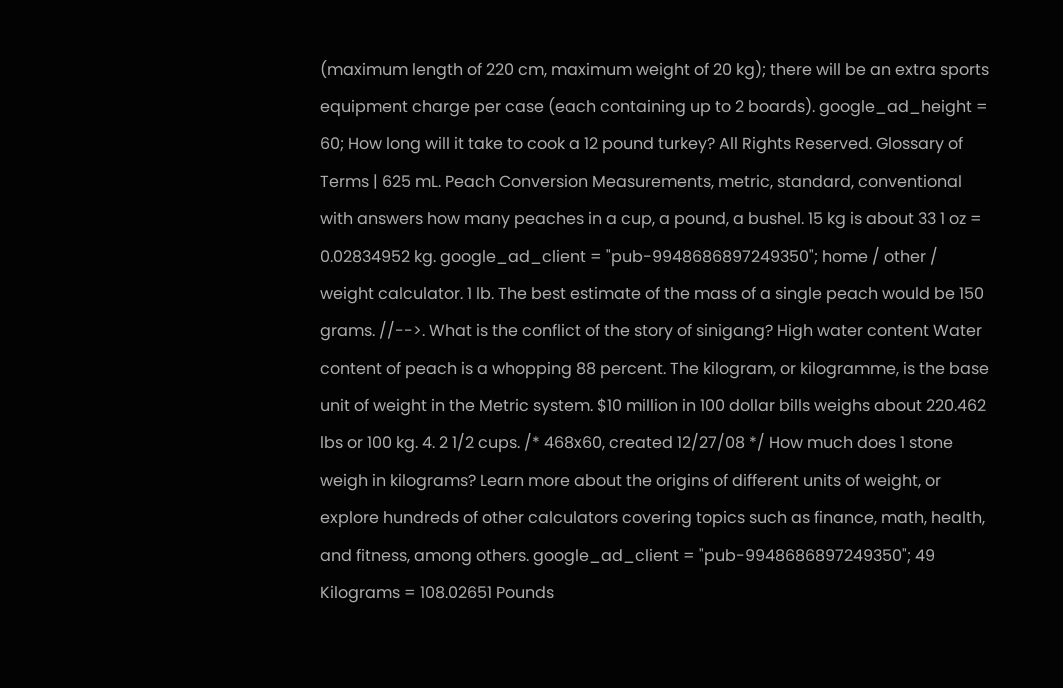(maximum length of 220 cm, maximum weight of 20 kg); there will be an extra sports equipment charge per case (each containing up to 2 boards). google_ad_height = 60; How long will it take to cook a 12 pound turkey? All Rights Reserved. Glossary of Terms | 625 mL. Peach Conversion Measurements, metric, standard, conventional with answers how many peaches in a cup, a pound, a bushel. 15 kg is about 33 1 oz = 0.02834952 kg. google_ad_client = "pub-9948686897249350"; home / other / weight calculator. 1 lb. The best estimate of the mass of a single peach would be 150 grams. //-->. What is the conflict of the story of sinigang? High water content Water content of peach is a whopping 88 percent. The kilogram, or kilogramme, is the base unit of weight in the Metric system. $10 million in 100 dollar bills weighs about 220.462 lbs or 100 kg. 4. 2 1/2 cups. /* 468x60, created 12/27/08 */ How much does 1 stone weigh in kilograms? Learn more about the origins of different units of weight, or explore hundreds of other calculators covering topics such as finance, math, health, and fitness, among others. google_ad_client = "pub-9948686897249350"; 49 Kilograms = 108.02651 Pounds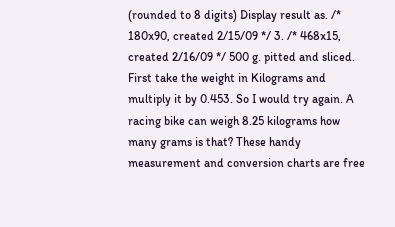(rounded to 8 digits) Display result as. /* 180x90, created 2/15/09 */ 3. /* 468x15, created 2/16/09 */ 500 g. pitted and sliced. First take the weight in Kilograms and multiply it by 0.453. So I would try again. A racing bike can weigh 8.25 kilograms how many grams is that? These handy measurement and conversion charts are free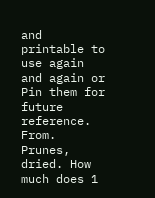and printable to use again and again or Pin them for future reference. From. Prunes, dried. How much does 1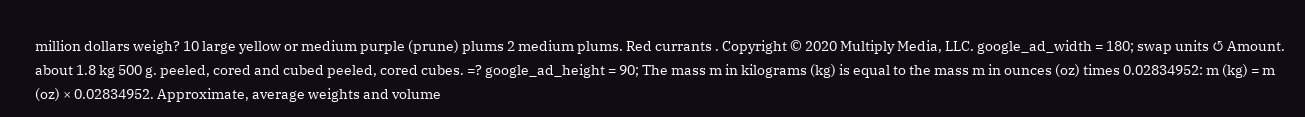million dollars weigh? 10 large yellow or medium purple (prune) plums 2 medium plums. Red currants . Copyright © 2020 Multiply Media, LLC. google_ad_width = 180; swap units ↺ Amount. about 1.8 kg 500 g. peeled, cored and cubed peeled, cored cubes. =? google_ad_height = 90; The mass m in kilograms (kg) is equal to the mass m in ounces (oz) times 0.02834952: m (kg) = m (oz) × 0.02834952. Approximate, average weights and volume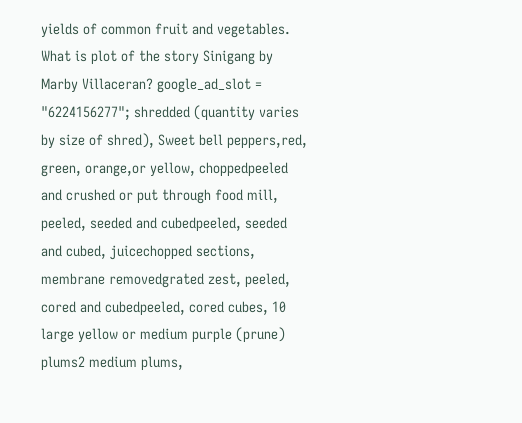yields of common fruit and vegetables. What is plot of the story Sinigang by Marby Villaceran? google_ad_slot = "6224156277"; shredded (quantity varies by size of shred), Sweet bell peppers,red, green, orange,or yellow, choppedpeeled and crushed or put through food mill, peeled, seeded and cubedpeeled, seeded and cubed, juicechopped sections, membrane removedgrated zest, peeled, cored and cubedpeeled, cored cubes, 10 large yellow or medium purple (prune) plums2 medium plums,